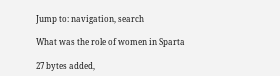Jump to: navigation, search

What was the role of women in Sparta

27 bytes added,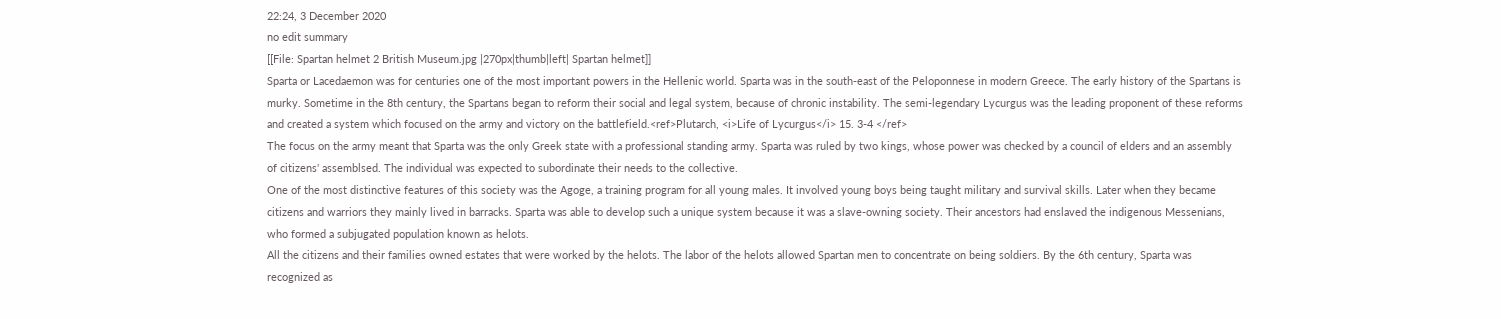22:24, 3 December 2020
no edit summary
[[File: Spartan helmet 2 British Museum.jpg |270px|thumb|left| Spartan helmet]]
Sparta or Lacedaemon was for centuries one of the most important powers in the Hellenic world. Sparta was in the south-east of the Peloponnese in modern Greece. The early history of the Spartans is murky. Sometime in the 8th century, the Spartans began to reform their social and legal system, because of chronic instability. The semi-legendary Lycurgus was the leading proponent of these reforms and created a system which focused on the army and victory on the battlefield.<ref>Plutarch, <i>Life of Lycurgus</i> 15. 3-4 </ref>
The focus on the army meant that Sparta was the only Greek state with a professional standing army. Sparta was ruled by two kings, whose power was checked by a council of elders and an assembly of citizens' assemblsed. The individual was expected to subordinate their needs to the collective.
One of the most distinctive features of this society was the Agoge, a training program for all young males. It involved young boys being taught military and survival skills. Later when they became citizens and warriors they mainly lived in barracks. Sparta was able to develop such a unique system because it was a slave-owning society. Their ancestors had enslaved the indigenous Messenians, who formed a subjugated population known as helots.
All the citizens and their families owned estates that were worked by the helots. The labor of the helots allowed Spartan men to concentrate on being soldiers. By the 6th century, Sparta was recognized as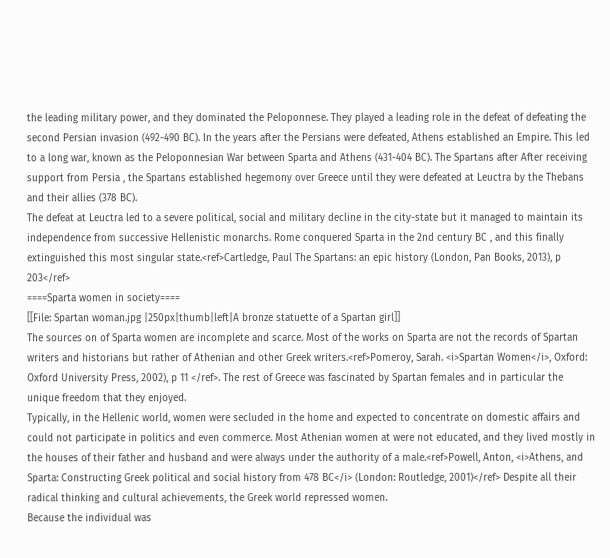the leading military power, and they dominated the Peloponnese. They played a leading role in the defeat of defeating the second Persian invasion (492-490 BC). In the years after the Persians were defeated, Athens established an Empire. This led to a long war, known as the Peloponnesian War between Sparta and Athens (431-404 BC). The Spartans after After receiving support from Persia , the Spartans established hegemony over Greece until they were defeated at Leuctra by the Thebans and their allies (378 BC).
The defeat at Leuctra led to a severe political, social and military decline in the city-state but it managed to maintain its independence from successive Hellenistic monarchs. Rome conquered Sparta in the 2nd century BC , and this finally extinguished this most singular state.<ref>Cartledge, Paul The Spartans: an epic history (London, Pan Books, 2013), p 203</ref>
====Sparta women in society====
[[File: Spartan woman.jpg |250px|thumb|left|A bronze statuette of a Spartan girl]]
The sources on of Sparta women are incomplete and scarce. Most of the works on Sparta are not the records of Spartan writers and historians but rather of Athenian and other Greek writers.<ref>Pomeroy, Sarah. <i>Spartan Women</i>, Oxford: Oxford University Press, 2002), p 11 </ref>. The rest of Greece was fascinated by Spartan females and in particular the unique freedom that they enjoyed.
Typically, in the Hellenic world, women were secluded in the home and expected to concentrate on domestic affairs and could not participate in politics and even commerce. Most Athenian women at were not educated, and they lived mostly in the houses of their father and husband and were always under the authority of a male.<ref>Powell, Anton, <i>Athens, and Sparta: Constructing Greek political and social history from 478 BC</i> (London: Routledge, 2001)</ref> Despite all their radical thinking and cultural achievements, the Greek world repressed women.
Because the individual was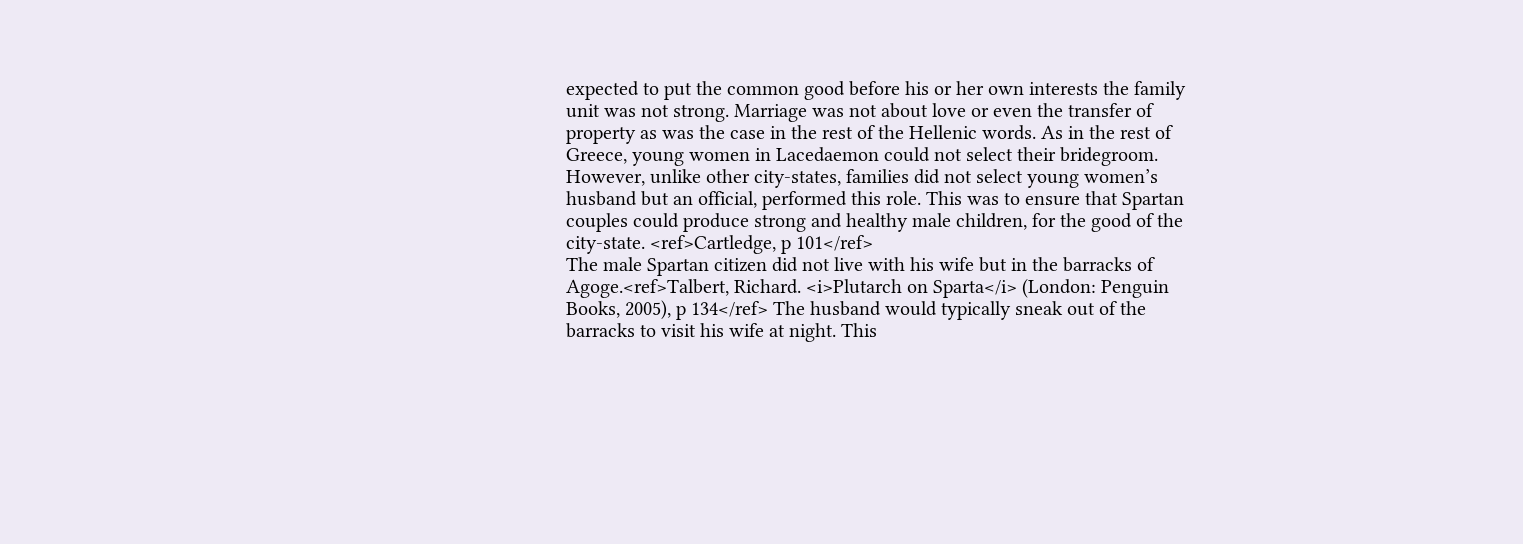expected to put the common good before his or her own interests the family unit was not strong. Marriage was not about love or even the transfer of property as was the case in the rest of the Hellenic words. As in the rest of Greece, young women in Lacedaemon could not select their bridegroom. However, unlike other city-states, families did not select young women’s husband but an official, performed this role. This was to ensure that Spartan couples could produce strong and healthy male children, for the good of the city-state. <ref>Cartledge, p 101</ref>
The male Spartan citizen did not live with his wife but in the barracks of Agoge.<ref>Talbert, Richard. <i>Plutarch on Sparta</i> (London: Penguin Books, 2005), p 134</ref> The husband would typically sneak out of the barracks to visit his wife at night. This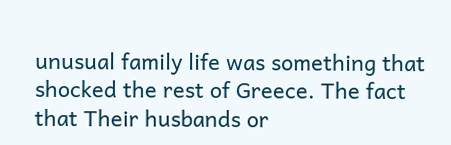unusual family life was something that shocked the rest of Greece. The fact that Their husbands or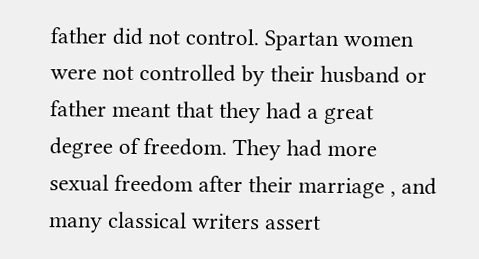father did not control. Spartan women were not controlled by their husband or father meant that they had a great degree of freedom. They had more sexual freedom after their marriage , and many classical writers assert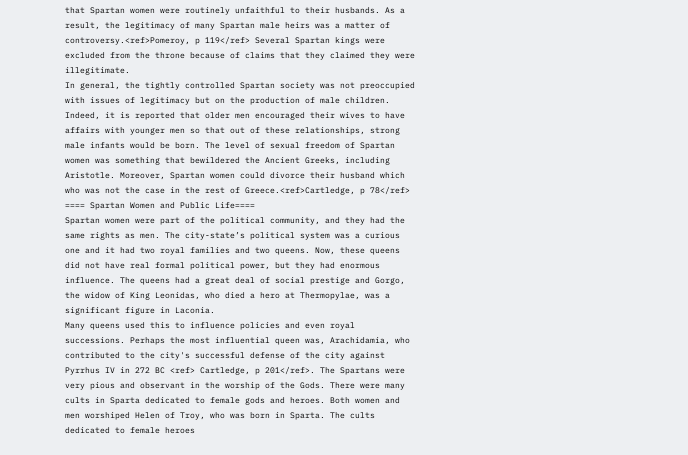that Spartan women were routinely unfaithful to their husbands. As a result, the legitimacy of many Spartan male heirs was a matter of controversy.<ref>Pomeroy, p 119</ref> Several Spartan kings were excluded from the throne because of claims that they claimed they were illegitimate.
In general, the tightly controlled Spartan society was not preoccupied with issues of legitimacy but on the production of male children. Indeed, it is reported that older men encouraged their wives to have affairs with younger men so that out of these relationships, strong male infants would be born. The level of sexual freedom of Spartan women was something that bewildered the Ancient Greeks, including Aristotle. Moreover, Spartan women could divorce their husband which who was not the case in the rest of Greece.<ref>Cartledge, p 78</ref>
==== Spartan Women and Public Life====
Spartan women were part of the political community, and they had the same rights as men. The city-state’s political system was a curious one and it had two royal families and two queens. Now, these queens did not have real formal political power, but they had enormous influence. The queens had a great deal of social prestige and Gorgo, the widow of King Leonidas, who died a hero at Thermopylae, was a significant figure in Laconia.
Many queens used this to influence policies and even royal successions. Perhaps the most influential queen was, Arachidamia, who contributed to the city's successful defense of the city against Pyrrhus IV in 272 BC <ref> Cartledge, p 201</ref>. The Spartans were very pious and observant in the worship of the Gods. There were many cults in Sparta dedicated to female gods and heroes. Both women and men worshiped Helen of Troy, who was born in Sparta. The cults dedicated to female heroes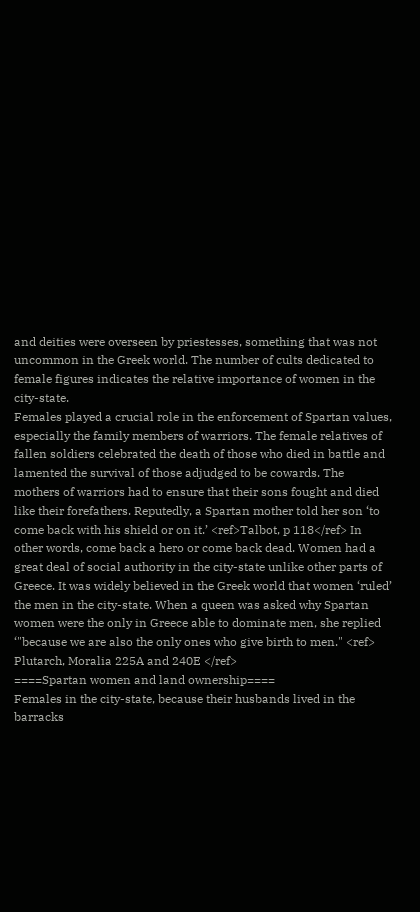and deities were overseen by priestesses, something that was not uncommon in the Greek world. The number of cults dedicated to female figures indicates the relative importance of women in the city-state.
Females played a crucial role in the enforcement of Spartan values, especially the family members of warriors. The female relatives of fallen soldiers celebrated the death of those who died in battle and lamented the survival of those adjudged to be cowards. The mothers of warriors had to ensure that their sons fought and died like their forefathers. Reputedly, a Spartan mother told her son ‘to come back with his shield or on it.’ <ref>Talbot, p 118</ref> In other words, come back a hero or come back dead. Women had a great deal of social authority in the city-state unlike other parts of Greece. It was widely believed in the Greek world that women ‘ruled’ the men in the city-state. When a queen was asked why Spartan women were the only in Greece able to dominate men, she replied ‘"because we are also the only ones who give birth to men." <ref> Plutarch, Moralia 225A and 240E </ref>
====Spartan women and land ownership====
Females in the city-state, because their husbands lived in the barracks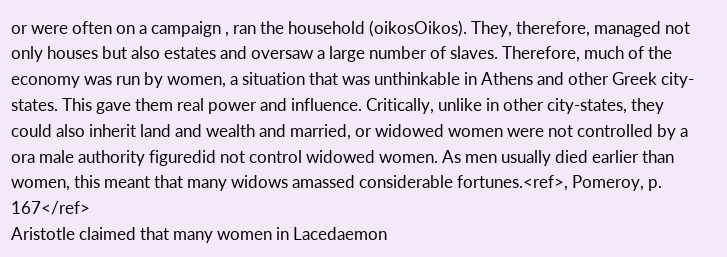or were often on a campaign , ran the household (oikosOikos). They, therefore, managed not only houses but also estates and oversaw a large number of slaves. Therefore, much of the economy was run by women, a situation that was unthinkable in Athens and other Greek city-states. This gave them real power and influence. Critically, unlike in other city-states, they could also inherit land and wealth and married, or widowed women were not controlled by a ora male authority figuredid not control widowed women. As men usually died earlier than women, this meant that many widows amassed considerable fortunes.<ref>, Pomeroy, p. 167</ref>
Aristotle claimed that many women in Lacedaemon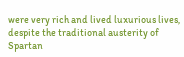were very rich and lived luxurious lives, despite the traditional austerity of Spartan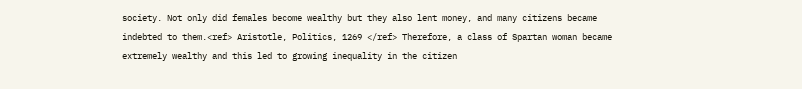society. Not only did females become wealthy but they also lent money, and many citizens became indebted to them.<ref> Aristotle, Politics, 1269 </ref> Therefore, a class of Spartan woman became extremely wealthy and this led to growing inequality in the citizen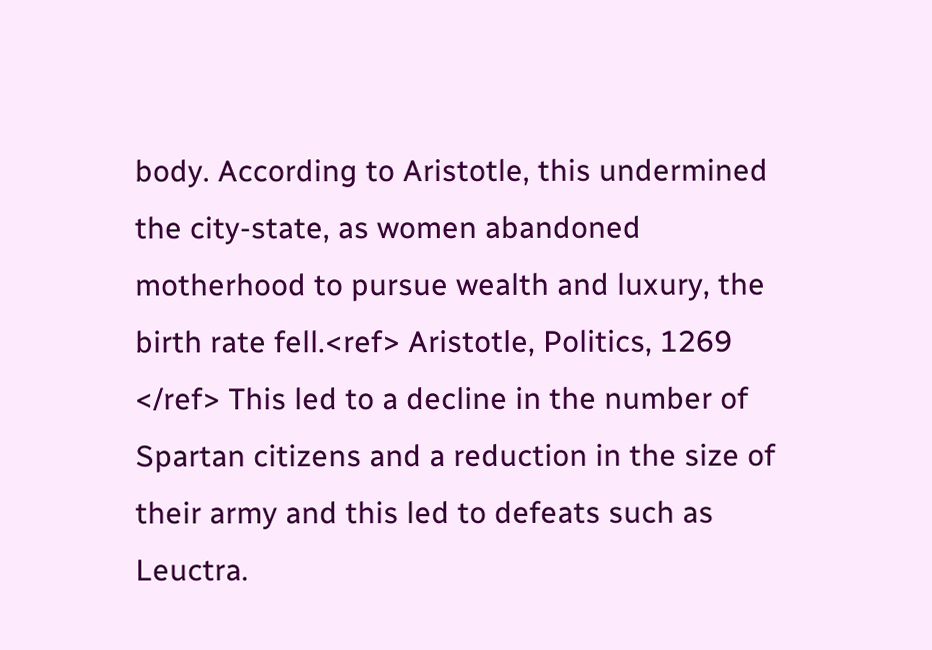body. According to Aristotle, this undermined the city-state, as women abandoned motherhood to pursue wealth and luxury, the birth rate fell.<ref> Aristotle, Politics, 1269 </ref> This led to a decline in the number of Spartan citizens and a reduction in the size of their army and this led to defeats such as Leuctra.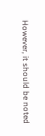However, it should be noted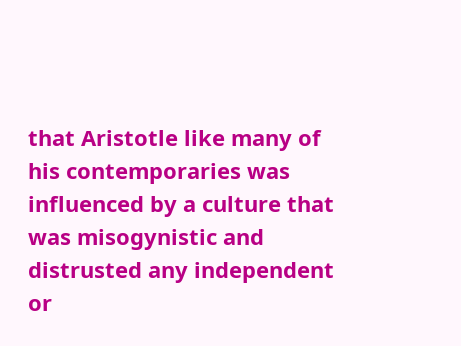that Aristotle like many of his contemporaries was influenced by a culture that was misogynistic and distrusted any independent or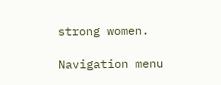strong women.

Navigation menu